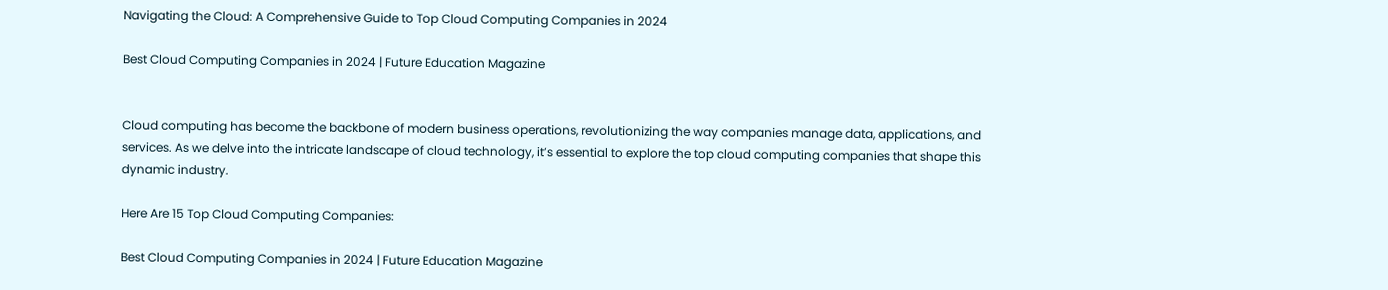Navigating the Cloud: A Comprehensive Guide to Top Cloud Computing Companies in 2024

Best Cloud Computing Companies in 2024 | Future Education Magazine


Cloud computing has become the backbone of modern business operations, revolutionizing the way companies manage data, applications, and services. As we delve into the intricate landscape of cloud technology, it’s essential to explore the top cloud computing companies that shape this dynamic industry.

Here Are 15 Top Cloud Computing Companies:

Best Cloud Computing Companies in 2024 | Future Education Magazine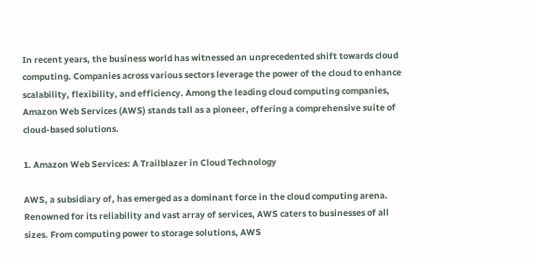In recent years, the business world has witnessed an unprecedented shift towards cloud computing. Companies across various sectors leverage the power of the cloud to enhance scalability, flexibility, and efficiency. Among the leading cloud computing companies, Amazon Web Services (AWS) stands tall as a pioneer, offering a comprehensive suite of cloud-based solutions.

1. Amazon Web Services: A Trailblazer in Cloud Technology

AWS, a subsidiary of, has emerged as a dominant force in the cloud computing arena. Renowned for its reliability and vast array of services, AWS caters to businesses of all sizes. From computing power to storage solutions, AWS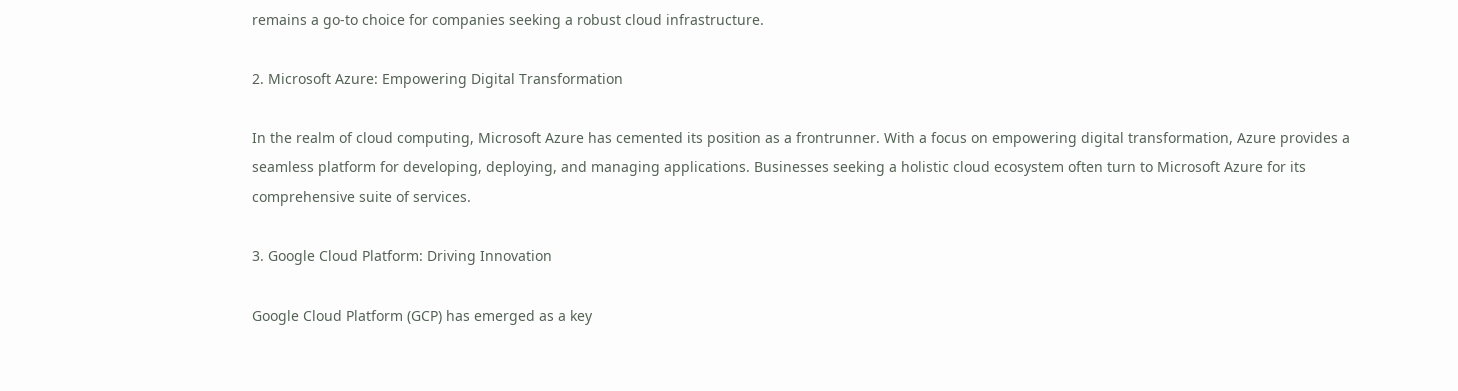remains a go-to choice for companies seeking a robust cloud infrastructure.

2. Microsoft Azure: Empowering Digital Transformation

In the realm of cloud computing, Microsoft Azure has cemented its position as a frontrunner. With a focus on empowering digital transformation, Azure provides a seamless platform for developing, deploying, and managing applications. Businesses seeking a holistic cloud ecosystem often turn to Microsoft Azure for its comprehensive suite of services.

3. Google Cloud Platform: Driving Innovation

Google Cloud Platform (GCP) has emerged as a key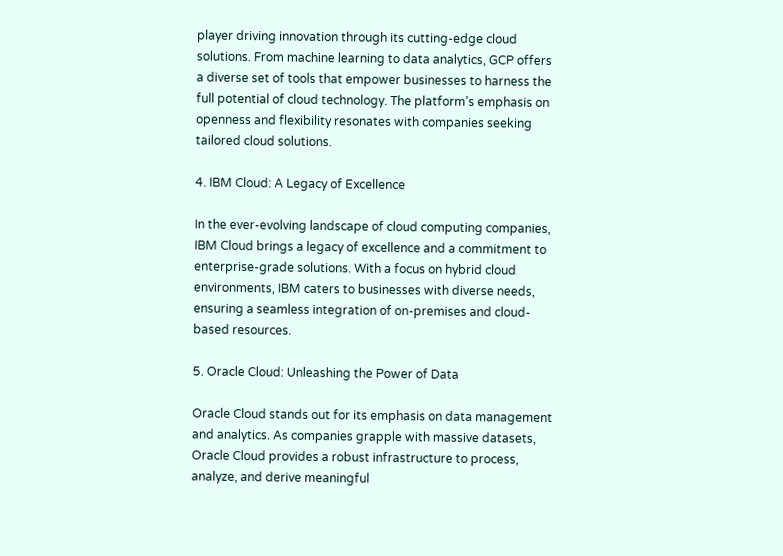player driving innovation through its cutting-edge cloud solutions. From machine learning to data analytics, GCP offers a diverse set of tools that empower businesses to harness the full potential of cloud technology. The platform’s emphasis on openness and flexibility resonates with companies seeking tailored cloud solutions.

4. IBM Cloud: A Legacy of Excellence

In the ever-evolving landscape of cloud computing companies, IBM Cloud brings a legacy of excellence and a commitment to enterprise-grade solutions. With a focus on hybrid cloud environments, IBM caters to businesses with diverse needs, ensuring a seamless integration of on-premises and cloud-based resources.

5. Oracle Cloud: Unleashing the Power of Data

Oracle Cloud stands out for its emphasis on data management and analytics. As companies grapple with massive datasets, Oracle Cloud provides a robust infrastructure to process, analyze, and derive meaningful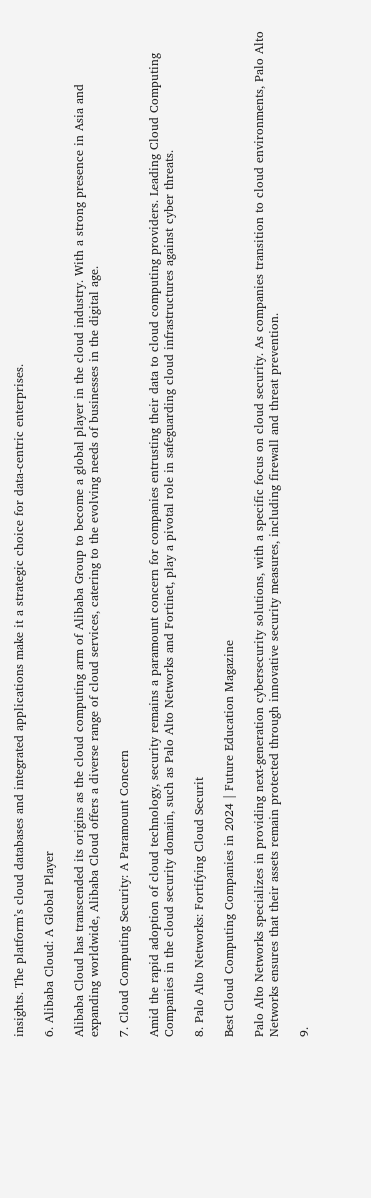insights. The platform’s cloud databases and integrated applications make it a strategic choice for data-centric enterprises.

6. Alibaba Cloud: A Global Player

Alibaba Cloud has transcended its origins as the cloud computing arm of Alibaba Group to become a global player in the cloud industry. With a strong presence in Asia and expanding worldwide, Alibaba Cloud offers a diverse range of cloud services, catering to the evolving needs of businesses in the digital age.

7. Cloud Computing Security: A Paramount Concern

Amid the rapid adoption of cloud technology, security remains a paramount concern for companies entrusting their data to cloud computing providers. Leading Cloud Computing Companies in the cloud security domain, such as Palo Alto Networks and Fortinet, play a pivotal role in safeguarding cloud infrastructures against cyber threats.

8. Palo Alto Networks: Fortifying Cloud Securit

Best Cloud Computing Companies in 2024 | Future Education Magazine

Palo Alto Networks specializes in providing next-generation cybersecurity solutions, with a specific focus on cloud security. As companies transition to cloud environments, Palo Alto Networks ensures that their assets remain protected through innovative security measures, including firewall and threat prevention.

9.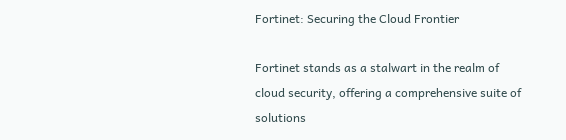Fortinet: Securing the Cloud Frontier

Fortinet stands as a stalwart in the realm of cloud security, offering a comprehensive suite of solutions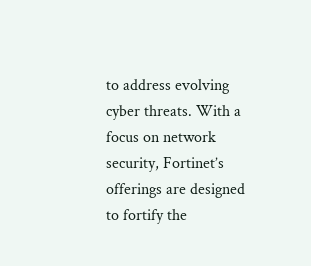to address evolving cyber threats. With a focus on network security, Fortinet’s offerings are designed to fortify the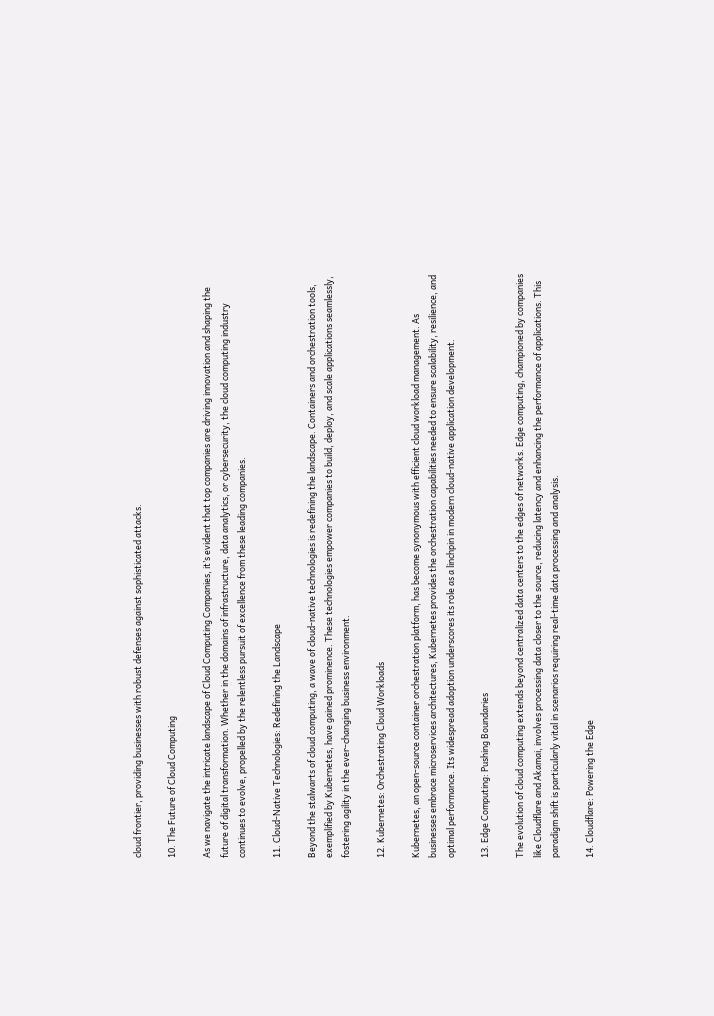cloud frontier, providing businesses with robust defenses against sophisticated attacks.

10. The Future of Cloud Computing

As we navigate the intricate landscape of Cloud Computing Companies, it’s evident that top companies are driving innovation and shaping the future of digital transformation. Whether in the domains of infrastructure, data analytics, or cybersecurity, the cloud computing industry continues to evolve, propelled by the relentless pursuit of excellence from these leading companies.

11. Cloud-Native Technologies: Redefining the Landscape

Beyond the stalwarts of cloud computing, a wave of cloud-native technologies is redefining the landscape. Containers and orchestration tools, exemplified by Kubernetes, have gained prominence. These technologies empower companies to build, deploy, and scale applications seamlessly, fostering agility in the ever-changing business environment.

12. Kubernetes: Orchestrating Cloud Workloads

Kubernetes, an open-source container orchestration platform, has become synonymous with efficient cloud workload management. As businesses embrace microservices architectures, Kubernetes provides the orchestration capabilities needed to ensure scalability, resilience, and optimal performance. Its widespread adoption underscores its role as a linchpin in modern cloud-native application development.

13. Edge Computing: Pushing Boundaries

The evolution of cloud computing extends beyond centralized data centers to the edges of networks. Edge computing, championed by companies like Cloudflare and Akamai, involves processing data closer to the source, reducing latency and enhancing the performance of applications. This paradigm shift is particularly vital in scenarios requiring real-time data processing and analysis.

14. Cloudflare: Powering the Edge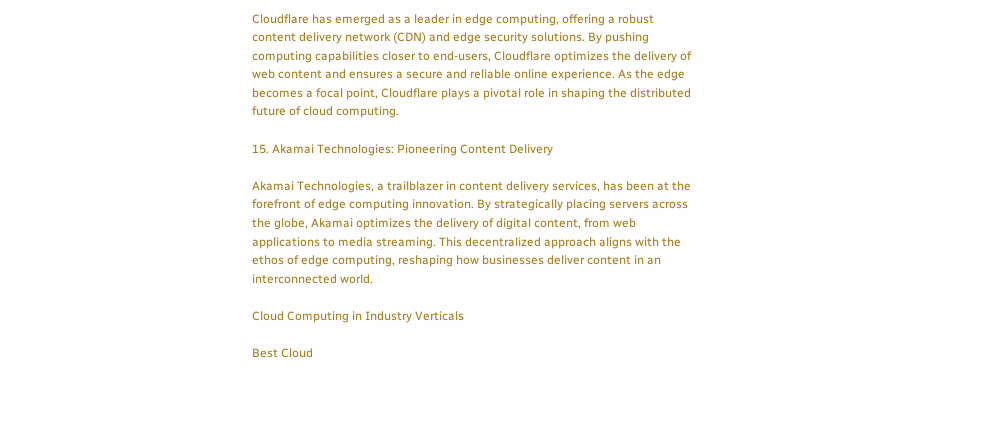Cloudflare has emerged as a leader in edge computing, offering a robust content delivery network (CDN) and edge security solutions. By pushing computing capabilities closer to end-users, Cloudflare optimizes the delivery of web content and ensures a secure and reliable online experience. As the edge becomes a focal point, Cloudflare plays a pivotal role in shaping the distributed future of cloud computing.

15. Akamai Technologies: Pioneering Content Delivery

Akamai Technologies, a trailblazer in content delivery services, has been at the forefront of edge computing innovation. By strategically placing servers across the globe, Akamai optimizes the delivery of digital content, from web applications to media streaming. This decentralized approach aligns with the ethos of edge computing, reshaping how businesses deliver content in an interconnected world.

Cloud Computing in Industry Verticals

Best Cloud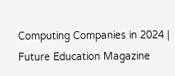Computing Companies in 2024 | Future Education Magazine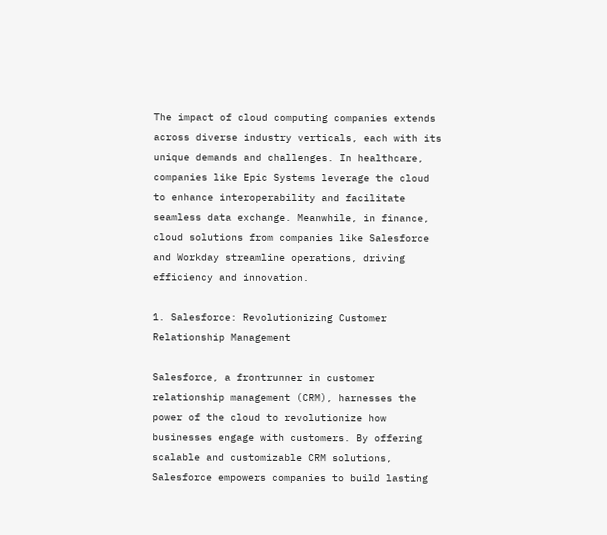The impact of cloud computing companies extends across diverse industry verticals, each with its unique demands and challenges. In healthcare, companies like Epic Systems leverage the cloud to enhance interoperability and facilitate seamless data exchange. Meanwhile, in finance, cloud solutions from companies like Salesforce and Workday streamline operations, driving efficiency and innovation.

1. Salesforce: Revolutionizing Customer Relationship Management

Salesforce, a frontrunner in customer relationship management (CRM), harnesses the power of the cloud to revolutionize how businesses engage with customers. By offering scalable and customizable CRM solutions, Salesforce empowers companies to build lasting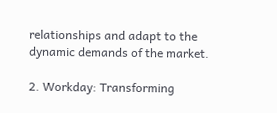relationships and adapt to the dynamic demands of the market.

2. Workday: Transforming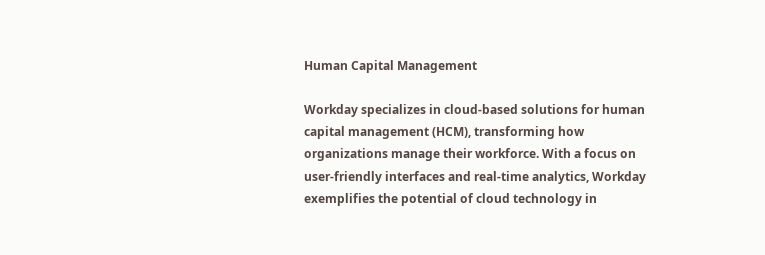Human Capital Management

Workday specializes in cloud-based solutions for human capital management (HCM), transforming how organizations manage their workforce. With a focus on user-friendly interfaces and real-time analytics, Workday exemplifies the potential of cloud technology in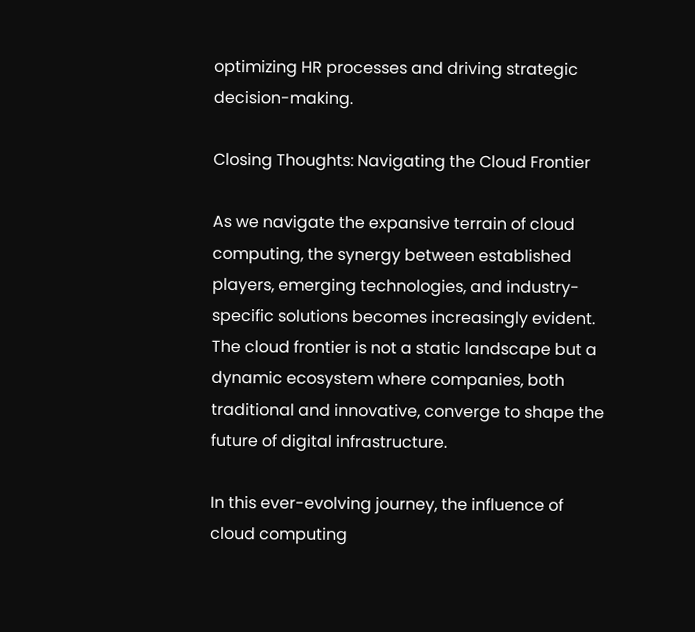optimizing HR processes and driving strategic decision-making.

Closing Thoughts: Navigating the Cloud Frontier

As we navigate the expansive terrain of cloud computing, the synergy between established players, emerging technologies, and industry-specific solutions becomes increasingly evident. The cloud frontier is not a static landscape but a dynamic ecosystem where companies, both traditional and innovative, converge to shape the future of digital infrastructure.

In this ever-evolving journey, the influence of cloud computing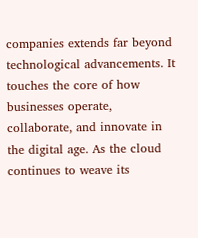companies extends far beyond technological advancements. It touches the core of how businesses operate, collaborate, and innovate in the digital age. As the cloud continues to weave its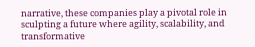narrative, these companies play a pivotal role in sculpting a future where agility, scalability, and transformative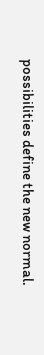possibilities define the new normal.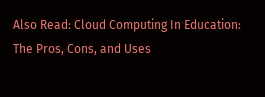Also Read: Cloud Computing In Education: The Pros, Cons, and Uses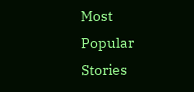Most Popular Stories